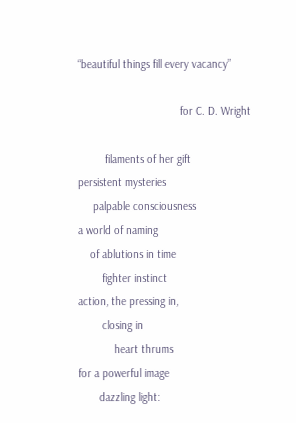“beautiful things fill every vacancy”

                                  for C. D. Wright

         filaments of her gift
persistent mysteries
     palpable consciousness
a world of naming
    of ablutions in time
        fighter instinct
action, the pressing in,
        closing in
            heart thrums
for a powerful image
       dazzling light: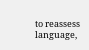to reassess language,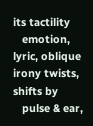its tactility
   emotion, lyric, oblique
irony twists, shifts by
   pulse & ear,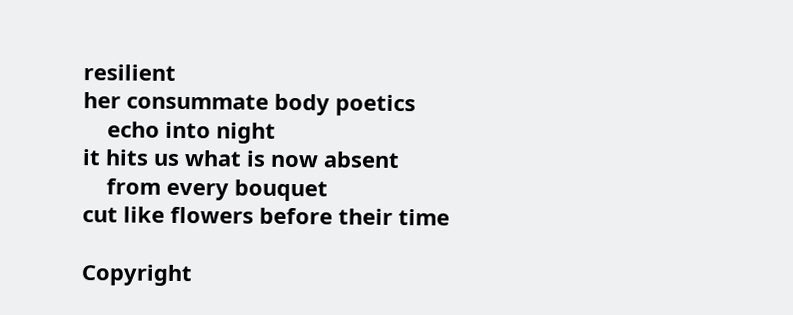resilient
her consummate body poetics
    echo into night
it hits us what is now absent
    from every bouquet
cut like flowers before their time

Copyright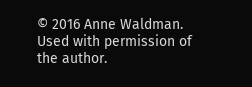© 2016 Anne Waldman. Used with permission of the author.